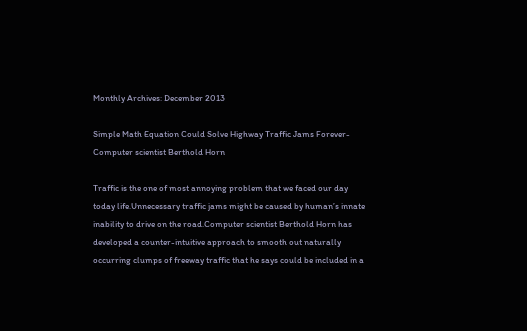Monthly Archives: December 2013

Simple Math Equation Could Solve Highway Traffic Jams Forever-Computer scientist Berthold Horn

Traffic is the one of most annoying problem that we faced our day today life.Unnecessary traffic jams might be caused by human’s innate inability to drive on the road.Computer scientist Berthold Horn has developed a counter-intuitive approach to smooth out naturally occurring clumps of freeway traffic that he says could be included in a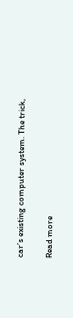car’s existing computer system. The trick,

Read more